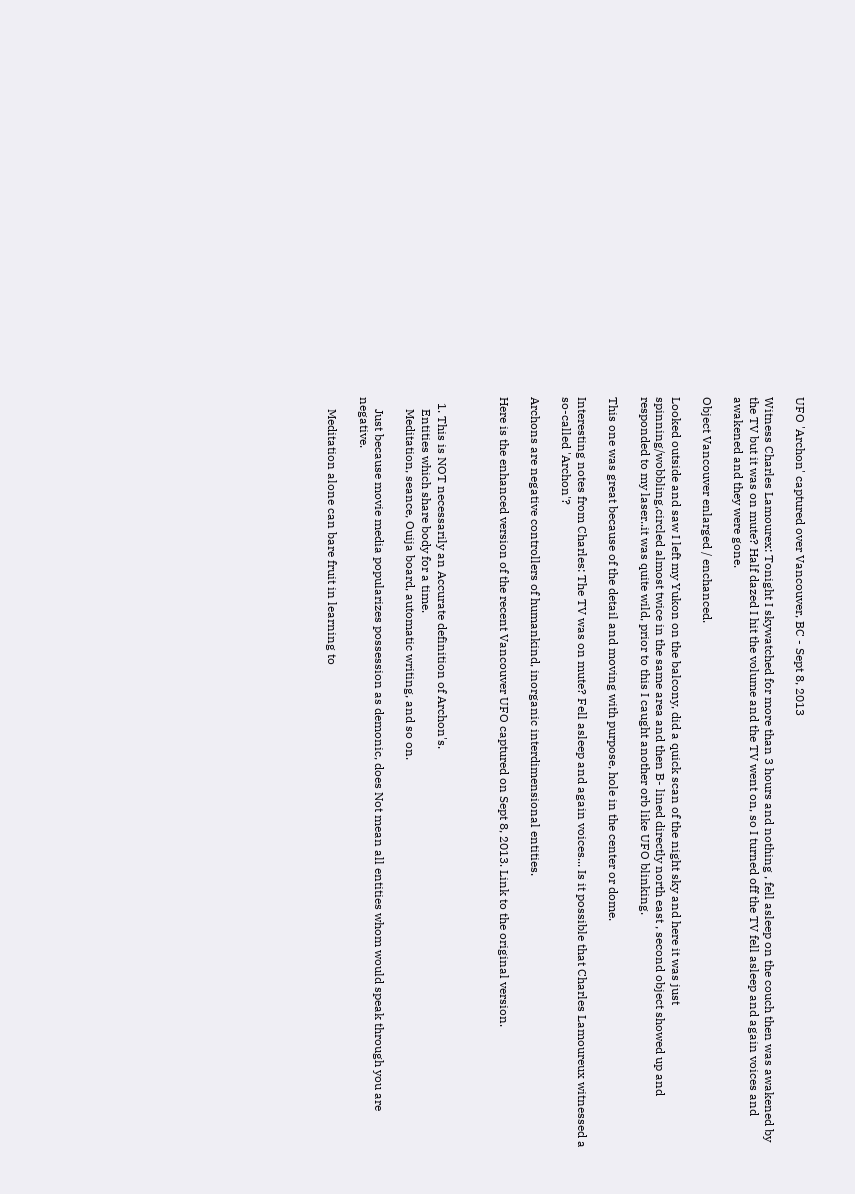UFO 'Archon' captured over Vancouver, BC - Sept 8, 2013

Witness Charles Lamourex: Tonight I skywatched for more than 3 hours and nothing , fell asleep on the couch then was awakened by the TV but it was on mute? Half dazed I hit the volume and the TV went on, so I turned off the TV fell asleep and again voices and awakened and they were gone.

Object Vancouver enlarged / enchanced.

Looked outside and saw I left my Yukon on the balcony, did a quick scan of the night sky and here it was just spinning/wobbling,circled almost twice in the same area and then B- lined directly north east , second object showed up and responded to my laser..it was quite wild, prior to this I caught another orb like UFO blinking.

This one was great because of the detail and moving with purpose, hole in the center or dome.

Interesting notes from Charles: The TV was on mute? Fell asleep and again voices... Is it possible that Charles Lamoureux witnessed a so-called 'Archon'?

Archons are negative controllers of humankind, inorganic interdimensional entities.

Here is the enhanced version of the recent Vancouver UFO captured on Sept 8, 2013. Link to the original version.



  1. This is NOT necessarily an Accurate definition of Archon's.
    Entities which share body for a time.
    Meditation, seance, Ouija board, automatic writing, and so on.

    Just because movie media popularizes possession as demonic, does Not mean all entities whom would speak through you are negative.

    Meditation alone can bare fruit in learning to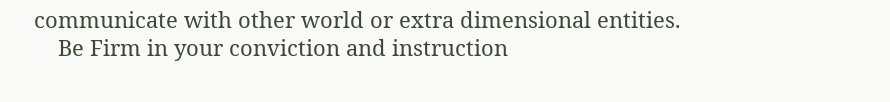communicate with other world or extra dimensional entities.
    Be Firm in your conviction and instruction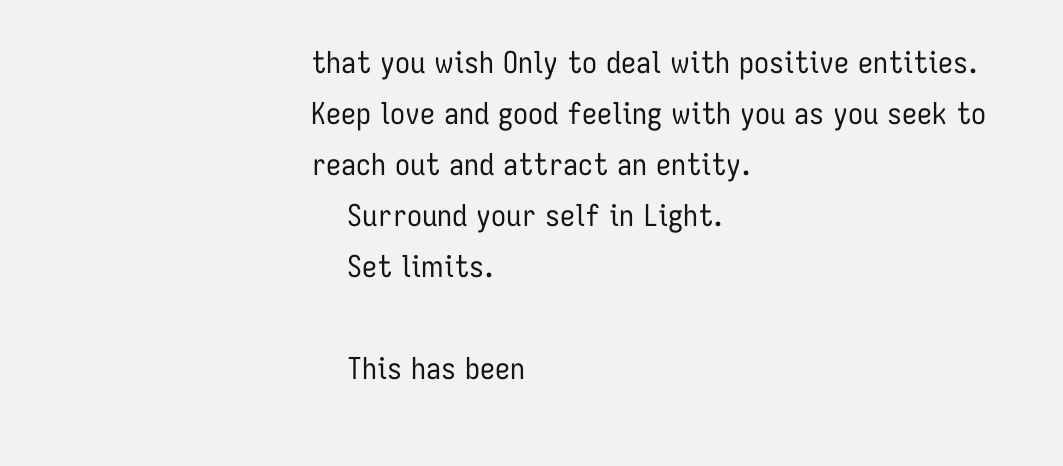that you wish Only to deal with positive entities. Keep love and good feeling with you as you seek to reach out and attract an entity.
    Surround your self in Light.
    Set limits.

    This has been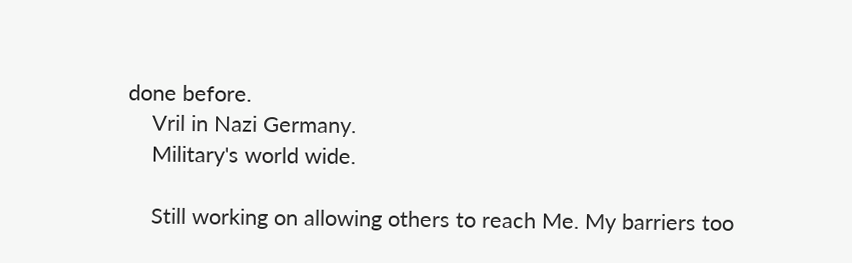done before.
    Vril in Nazi Germany.
    Military's world wide.

    Still working on allowing others to reach Me. My barriers too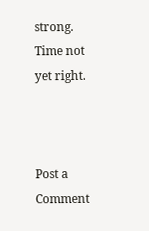strong. Time not yet right.



Post a Comment